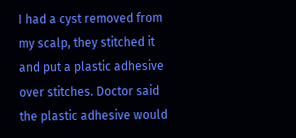I had a cyst removed from my scalp, they stitched it and put a plastic adhesive over stitches. Doctor said the plastic adhesive would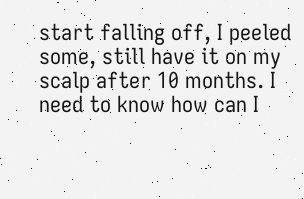start falling off, I peeled some, still have it on my scalp after 10 months. I need to know how can I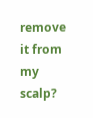remove it from my scalp?